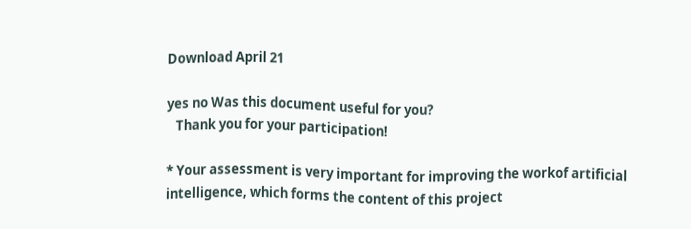Download April 21

yes no Was this document useful for you?
   Thank you for your participation!

* Your assessment is very important for improving the workof artificial intelligence, which forms the content of this project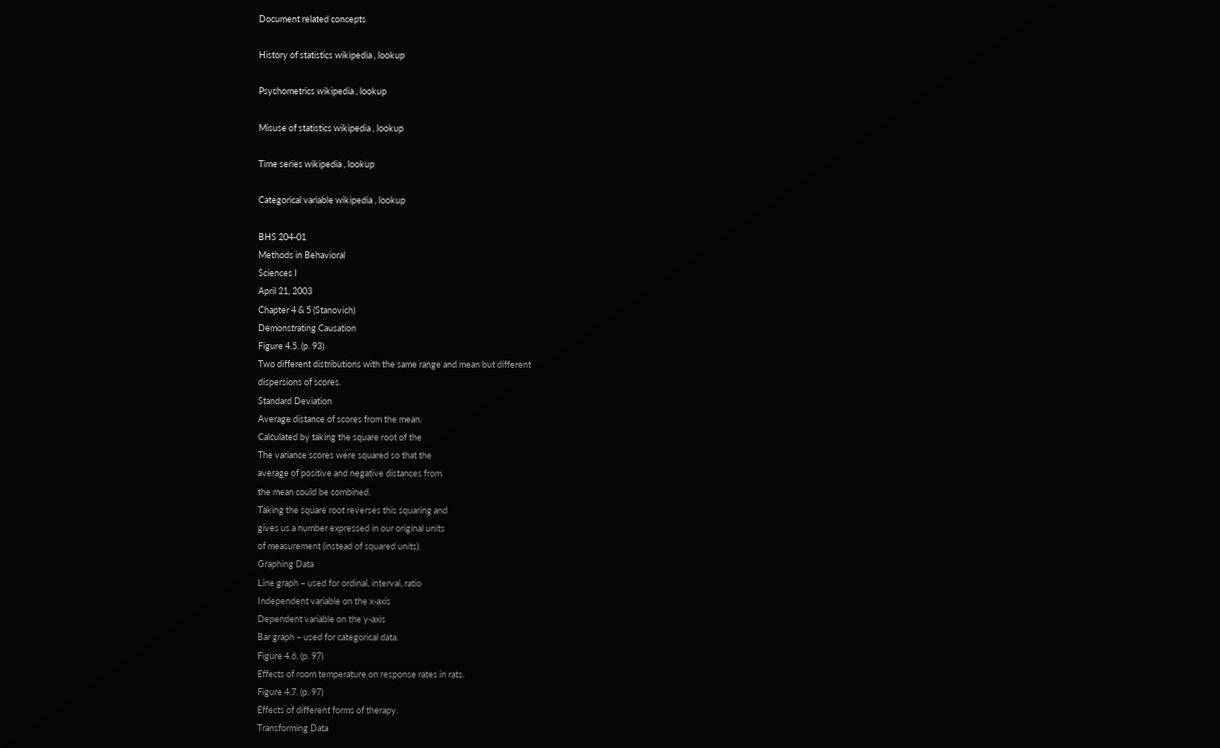Document related concepts

History of statistics wikipedia , lookup

Psychometrics wikipedia , lookup

Misuse of statistics wikipedia , lookup

Time series wikipedia , lookup

Categorical variable wikipedia , lookup

BHS 204-01
Methods in Behavioral
Sciences I
April 21, 2003
Chapter 4 & 5 (Stanovich)
Demonstrating Causation
Figure 4.5. (p. 93)
Two different distributions with the same range and mean but different
dispersions of scores.
Standard Deviation
Average distance of scores from the mean.
Calculated by taking the square root of the
The variance scores were squared so that the
average of positive and negative distances from
the mean could be combined.
Taking the square root reverses this squaring and
gives us a number expressed in our original units
of measurement (instead of squared units).
Graphing Data
Line graph – used for ordinal, interval, ratio
Independent variable on the x-axis
Dependent variable on the y-axis
Bar graph – used for categorical data.
Figure 4.6. (p. 97)
Effects of room temperature on response rates in rats.
Figure 4.7. (p. 97)
Effects of different forms of therapy.
Transforming Data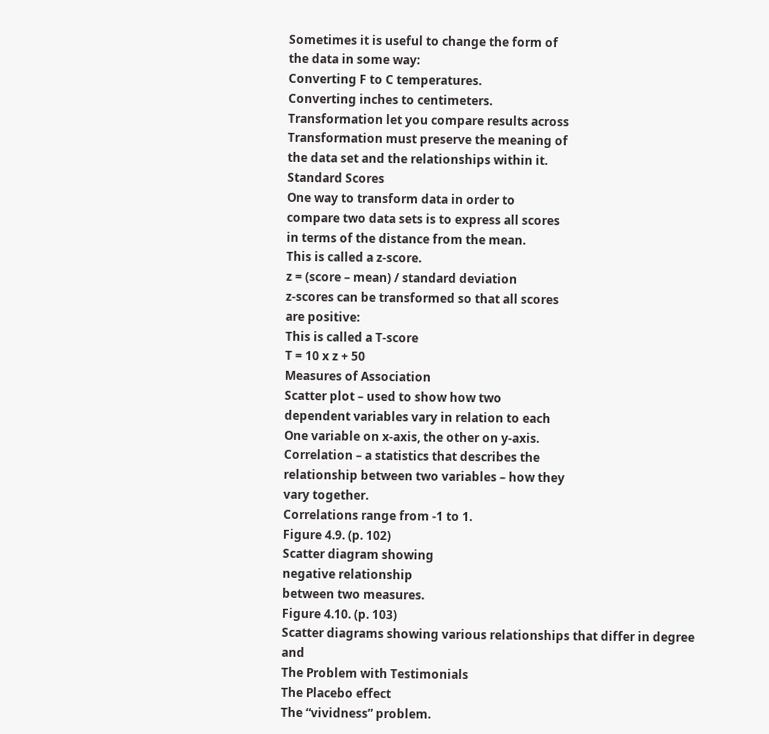Sometimes it is useful to change the form of
the data in some way:
Converting F to C temperatures.
Converting inches to centimeters.
Transformation let you compare results across
Transformation must preserve the meaning of
the data set and the relationships within it.
Standard Scores
One way to transform data in order to
compare two data sets is to express all scores
in terms of the distance from the mean.
This is called a z-score.
z = (score – mean) / standard deviation
z-scores can be transformed so that all scores
are positive:
This is called a T-score
T = 10 x z + 50
Measures of Association
Scatter plot – used to show how two
dependent variables vary in relation to each
One variable on x-axis, the other on y-axis.
Correlation – a statistics that describes the
relationship between two variables – how they
vary together.
Correlations range from -1 to 1.
Figure 4.9. (p. 102)
Scatter diagram showing
negative relationship
between two measures.
Figure 4.10. (p. 103)
Scatter diagrams showing various relationships that differ in degree and
The Problem with Testimonials
The Placebo effect
The “vividness” problem.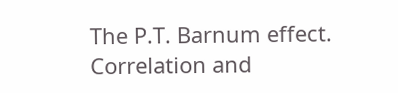The P.T. Barnum effect.
Correlation and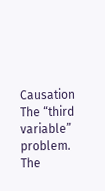Causation
The “third variable” problem.
The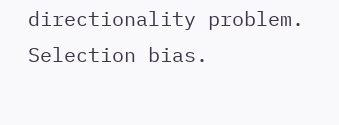directionality problem.
Selection bias.